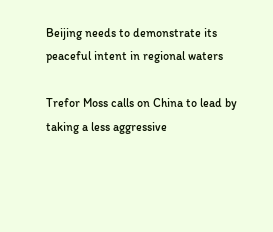Beijing needs to demonstrate its peaceful intent in regional waters

Trefor Moss calls on China to lead by taking a less aggressive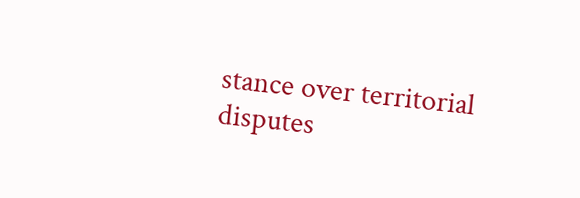stance over territorial disputes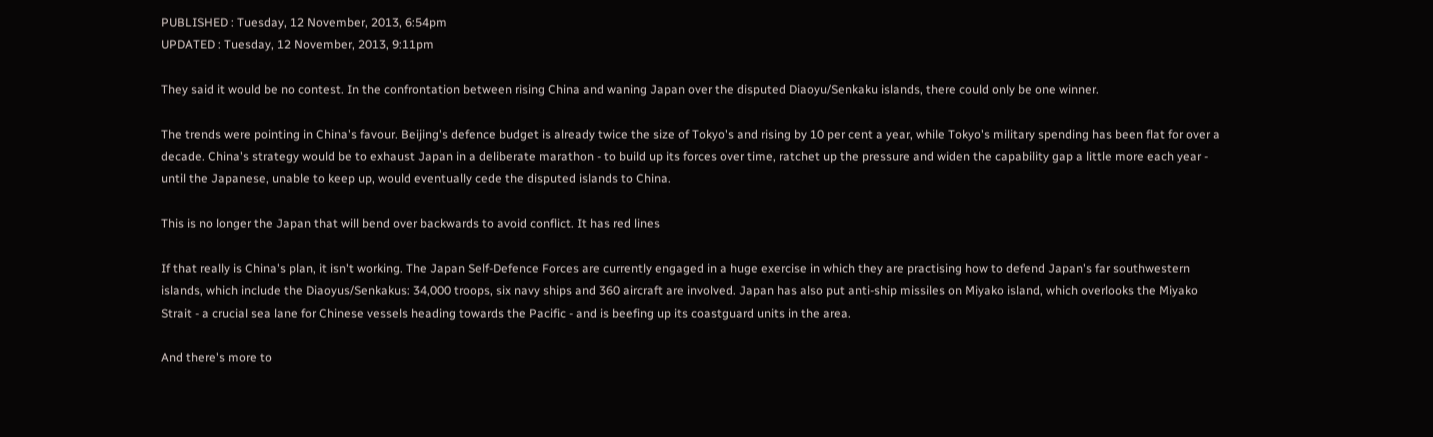PUBLISHED : Tuesday, 12 November, 2013, 6:54pm
UPDATED : Tuesday, 12 November, 2013, 9:11pm

They said it would be no contest. In the confrontation between rising China and waning Japan over the disputed Diaoyu/Senkaku islands, there could only be one winner.

The trends were pointing in China's favour. Beijing's defence budget is already twice the size of Tokyo's and rising by 10 per cent a year, while Tokyo's military spending has been flat for over a decade. China's strategy would be to exhaust Japan in a deliberate marathon - to build up its forces over time, ratchet up the pressure and widen the capability gap a little more each year - until the Japanese, unable to keep up, would eventually cede the disputed islands to China.

This is no longer the Japan that will bend over backwards to avoid conflict. It has red lines

If that really is China's plan, it isn't working. The Japan Self-Defence Forces are currently engaged in a huge exercise in which they are practising how to defend Japan's far southwestern islands, which include the Diaoyus/Senkakus: 34,000 troops, six navy ships and 360 aircraft are involved. Japan has also put anti-ship missiles on Miyako island, which overlooks the Miyako Strait - a crucial sea lane for Chinese vessels heading towards the Pacific - and is beefing up its coastguard units in the area.

And there's more to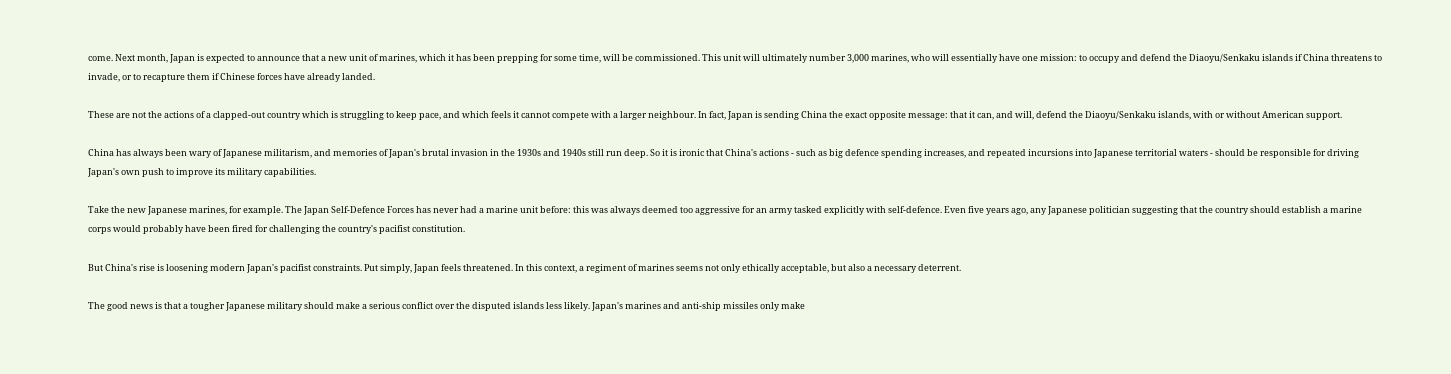come. Next month, Japan is expected to announce that a new unit of marines, which it has been prepping for some time, will be commissioned. This unit will ultimately number 3,000 marines, who will essentially have one mission: to occupy and defend the Diaoyu/Senkaku islands if China threatens to invade, or to recapture them if Chinese forces have already landed.

These are not the actions of a clapped-out country which is struggling to keep pace, and which feels it cannot compete with a larger neighbour. In fact, Japan is sending China the exact opposite message: that it can, and will, defend the Diaoyu/Senkaku islands, with or without American support.

China has always been wary of Japanese militarism, and memories of Japan's brutal invasion in the 1930s and 1940s still run deep. So it is ironic that China's actions - such as big defence spending increases, and repeated incursions into Japanese territorial waters - should be responsible for driving Japan's own push to improve its military capabilities.

Take the new Japanese marines, for example. The Japan Self-Defence Forces has never had a marine unit before: this was always deemed too aggressive for an army tasked explicitly with self-defence. Even five years ago, any Japanese politician suggesting that the country should establish a marine corps would probably have been fired for challenging the country's pacifist constitution.

But China's rise is loosening modern Japan's pacifist constraints. Put simply, Japan feels threatened. In this context, a regiment of marines seems not only ethically acceptable, but also a necessary deterrent.

The good news is that a tougher Japanese military should make a serious conflict over the disputed islands less likely. Japan's marines and anti-ship missiles only make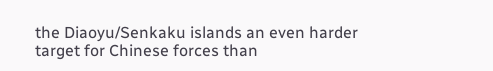the Diaoyu/Senkaku islands an even harder target for Chinese forces than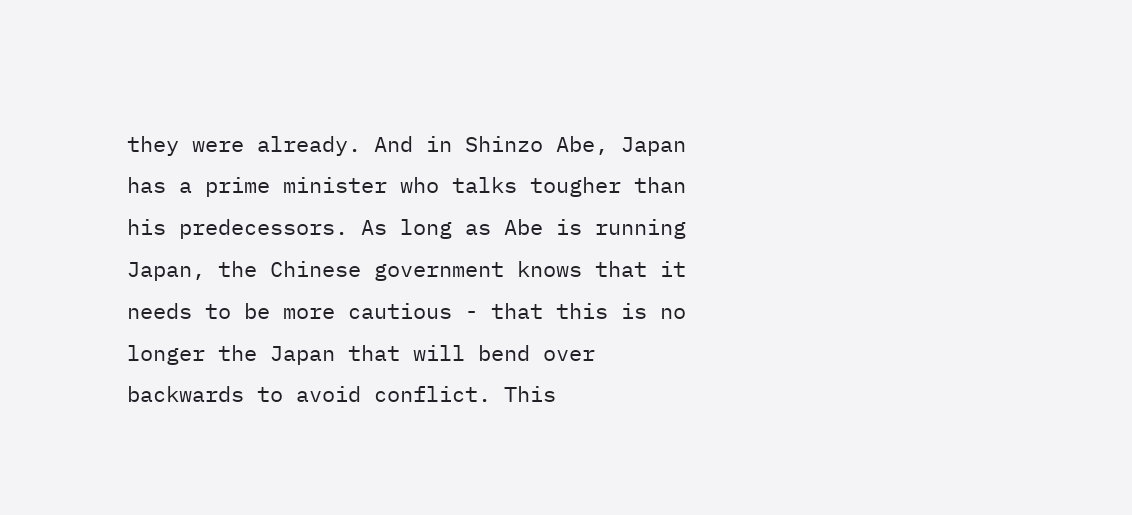they were already. And in Shinzo Abe, Japan has a prime minister who talks tougher than his predecessors. As long as Abe is running Japan, the Chinese government knows that it needs to be more cautious - that this is no longer the Japan that will bend over backwards to avoid conflict. This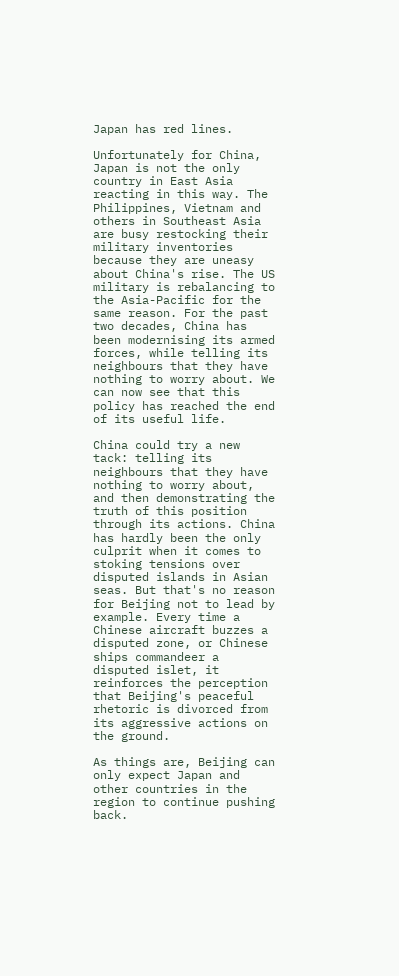Japan has red lines.

Unfortunately for China, Japan is not the only country in East Asia reacting in this way. The Philippines, Vietnam and others in Southeast Asia are busy restocking their military inventories because they are uneasy about China's rise. The US military is rebalancing to the Asia-Pacific for the same reason. For the past two decades, China has been modernising its armed forces, while telling its neighbours that they have nothing to worry about. We can now see that this policy has reached the end of its useful life.

China could try a new tack: telling its neighbours that they have nothing to worry about, and then demonstrating the truth of this position through its actions. China has hardly been the only culprit when it comes to stoking tensions over disputed islands in Asian seas. But that's no reason for Beijing not to lead by example. Every time a Chinese aircraft buzzes a disputed zone, or Chinese ships commandeer a disputed islet, it reinforces the perception that Beijing's peaceful rhetoric is divorced from its aggressive actions on the ground.

As things are, Beijing can only expect Japan and other countries in the region to continue pushing back.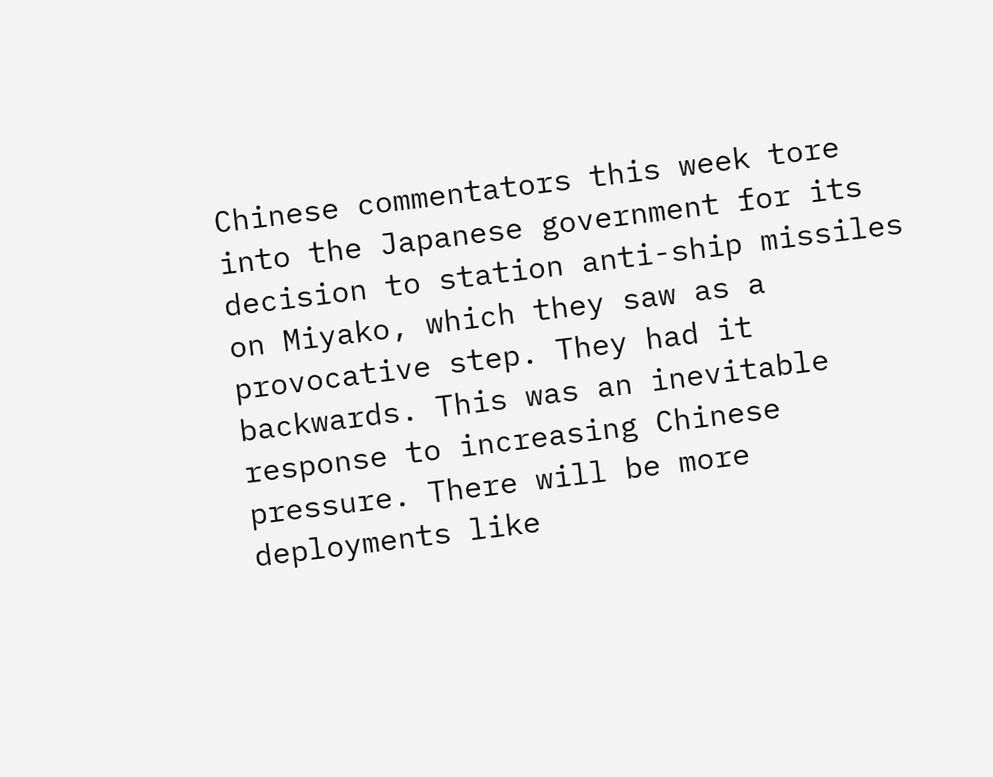Chinese commentators this week tore into the Japanese government for its decision to station anti-ship missiles on Miyako, which they saw as a provocative step. They had it backwards. This was an inevitable response to increasing Chinese pressure. There will be more deployments like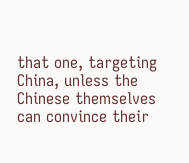that one, targeting China, unless the Chinese themselves can convince their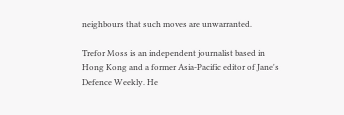neighbours that such moves are unwarranted.

Trefor Moss is an independent journalist based in Hong Kong and a former Asia-Pacific editor of Jane's Defence Weekly. He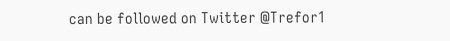can be followed on Twitter @Trefor1